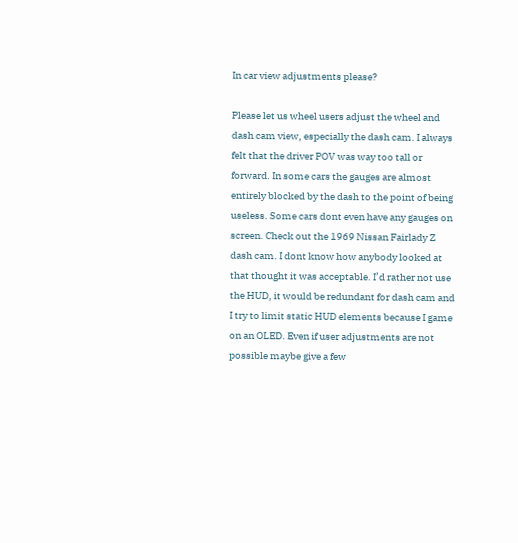In car view adjustments please?

Please let us wheel users adjust the wheel and dash cam view, especially the dash cam. I always felt that the driver POV was way too tall or forward. In some cars the gauges are almost entirely blocked by the dash to the point of being useless. Some cars dont even have any gauges on screen. Check out the 1969 Nissan Fairlady Z dash cam. I dont know how anybody looked at that thought it was acceptable. I’d rather not use the HUD, it would be redundant for dash cam and I try to limit static HUD elements because I game on an OLED. Even if user adjustments are not possible maybe give a few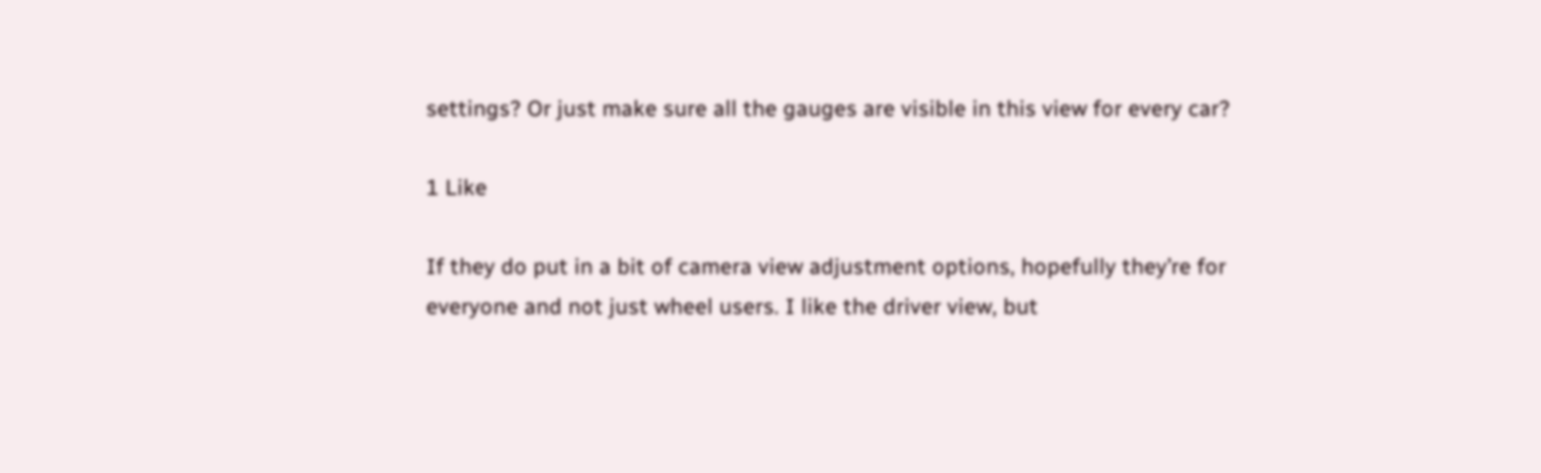settings? Or just make sure all the gauges are visible in this view for every car?

1 Like

If they do put in a bit of camera view adjustment options, hopefully they’re for everyone and not just wheel users. I like the driver view, but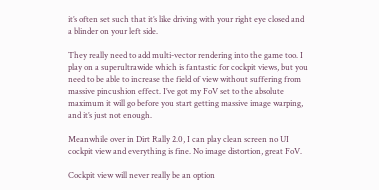it’s often set such that it’s like driving with your right eye closed and a blinder on your left side.

They really need to add multi-vector rendering into the game too. I play on a superultrawide which is fantastic for cockpit views, but you need to be able to increase the field of view without suffering from massive pincushion effect. I’ve got my FoV set to the absolute maximum it will go before you start getting massive image warping, and it’s just not enough.

Meanwhile over in Dirt Rally 2.0, I can play clean screen no UI cockpit view and everything is fine. No image distortion, great FoV.

Cockpit view will never really be an option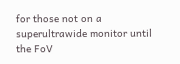for those not on a superultrawide monitor until the FoV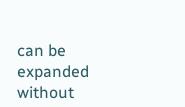can be expanded without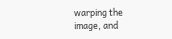warping the image, and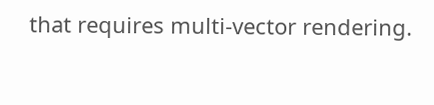that requires multi-vector rendering.